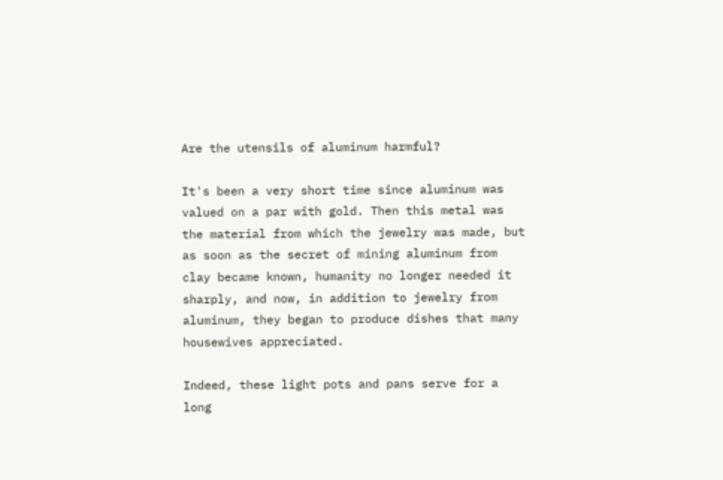Are the utensils of aluminum harmful?

It's been a very short time since aluminum was valued on a par with gold. Then this metal was the material from which the jewelry was made, but as soon as the secret of mining aluminum from clay became known, humanity no longer needed it sharply, and now, in addition to jewelry from aluminum, they began to produce dishes that many housewives appreciated.

Indeed, these light pots and pans serve for a long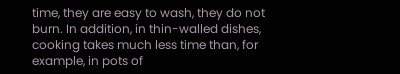time, they are easy to wash, they do not burn. In addition, in thin-walled dishes, cooking takes much less time than, for example, in pots of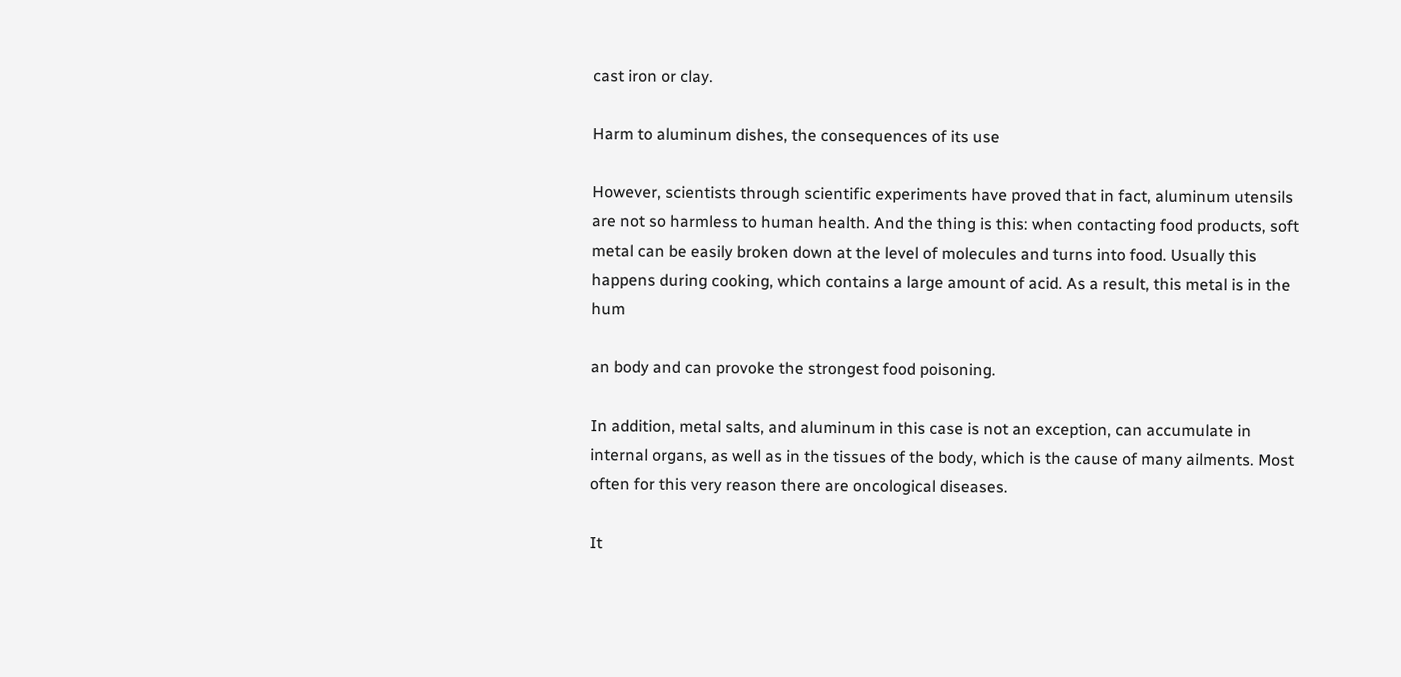cast iron or clay.

Harm to aluminum dishes, the consequences of its use

However, scientists through scientific experiments have proved that in fact, aluminum utensils are not so harmless to human health. And the thing is this: when contacting food products, soft metal can be easily broken down at the level of molecules and turns into food. Usually this happens during cooking, which contains a large amount of acid. As a result, this metal is in the hum

an body and can provoke the strongest food poisoning.

In addition, metal salts, and aluminum in this case is not an exception, can accumulate in internal organs, as well as in the tissues of the body, which is the cause of many ailments. Most often for this very reason there are oncological diseases.

It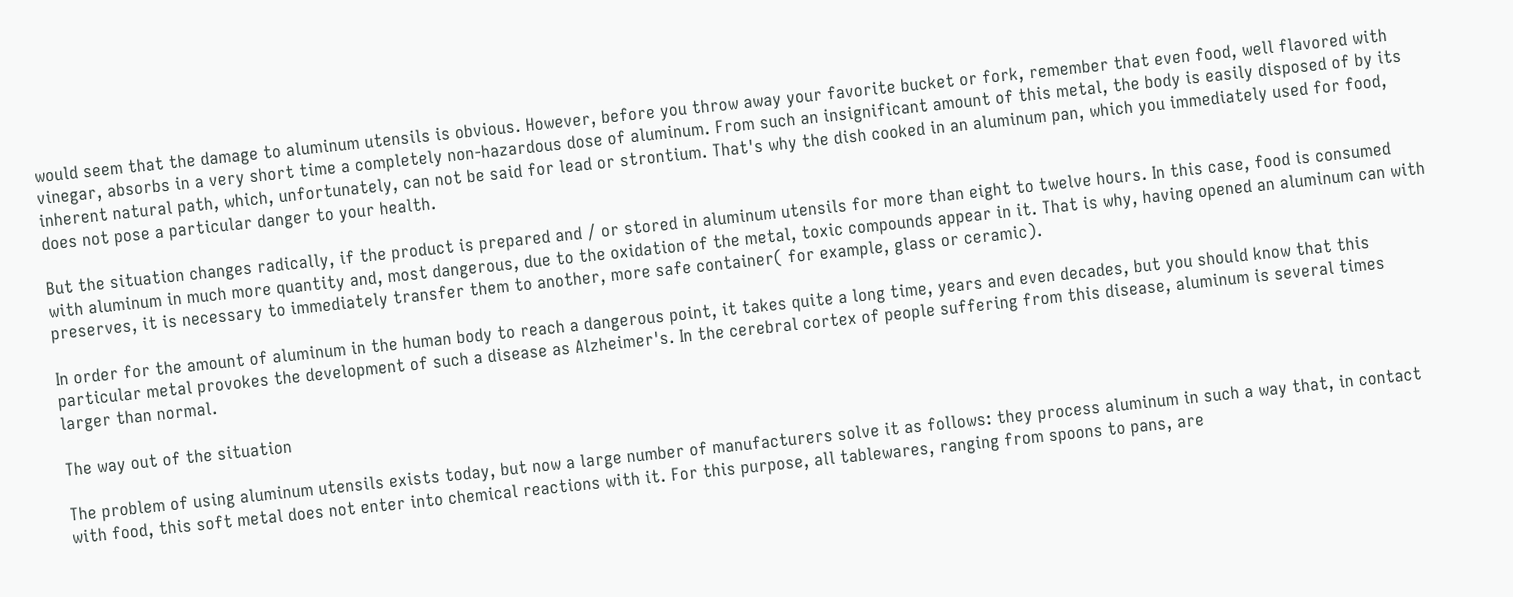would seem that the damage to aluminum utensils is obvious. However, before you throw away your favorite bucket or fork, remember that even food, well flavored with vinegar, absorbs in a very short time a completely non-hazardous dose of aluminum. From such an insignificant amount of this metal, the body is easily disposed of by its inherent natural path, which, unfortunately, can not be said for lead or strontium. That's why the dish cooked in an aluminum pan, which you immediately used for food, does not pose a particular danger to your health.

But the situation changes radically, if the product is prepared and / or stored in aluminum utensils for more than eight to twelve hours. In this case, food is consumed with aluminum in much more quantity and, most dangerous, due to the oxidation of the metal, toxic compounds appear in it. That is why, having opened an aluminum can with preserves, it is necessary to immediately transfer them to another, more safe container( for example, glass or ceramic).

In order for the amount of aluminum in the human body to reach a dangerous point, it takes quite a long time, years and even decades, but you should know that this particular metal provokes the development of such a disease as Alzheimer's. In the cerebral cortex of people suffering from this disease, aluminum is several times larger than normal.

The way out of the situation

The problem of using aluminum utensils exists today, but now a large number of manufacturers solve it as follows: they process aluminum in such a way that, in contact with food, this soft metal does not enter into chemical reactions with it. For this purpose, all tablewares, ranging from spoons to pans, are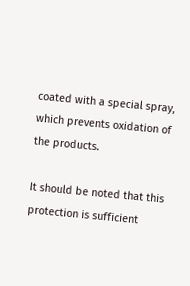coated with a special spray, which prevents oxidation of the products.

It should be noted that this protection is sufficient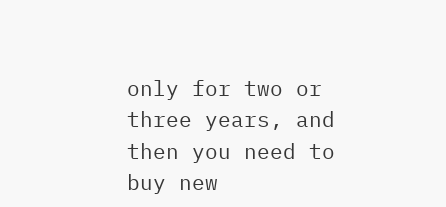only for two or three years, and then you need to buy new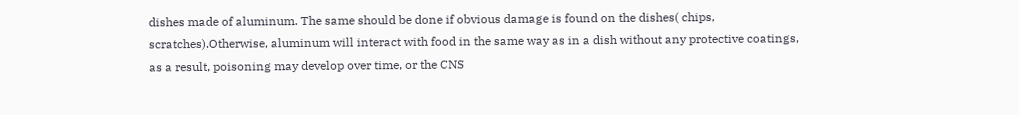dishes made of aluminum. The same should be done if obvious damage is found on the dishes( chips, scratches).Otherwise, aluminum will interact with food in the same way as in a dish without any protective coatings, as a result, poisoning may develop over time, or the CNS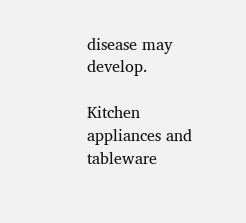disease may develop.

Kitchen appliances and tableware